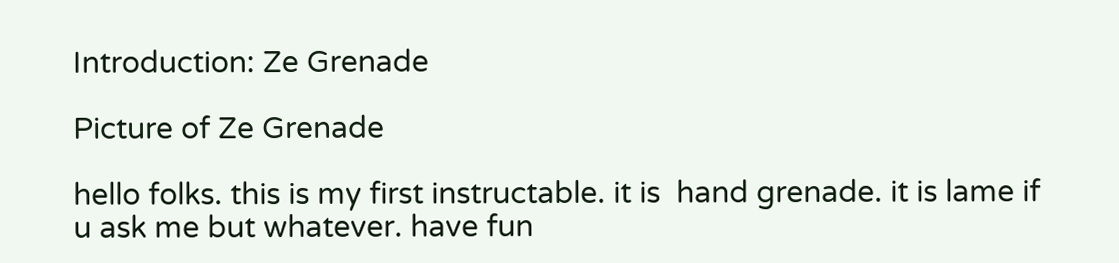Introduction: Ze Grenade

Picture of Ze Grenade

hello folks. this is my first instructable. it is  hand grenade. it is lame if u ask me but whatever. have fun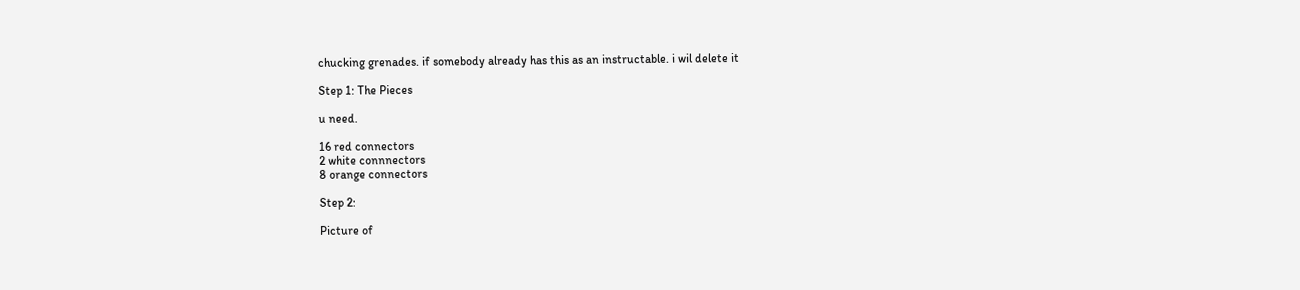chucking grenades. if somebody already has this as an instructable. i wil delete it

Step 1: The Pieces

u need.

16 red connectors
2 white connnectors
8 orange connectors

Step 2:

Picture of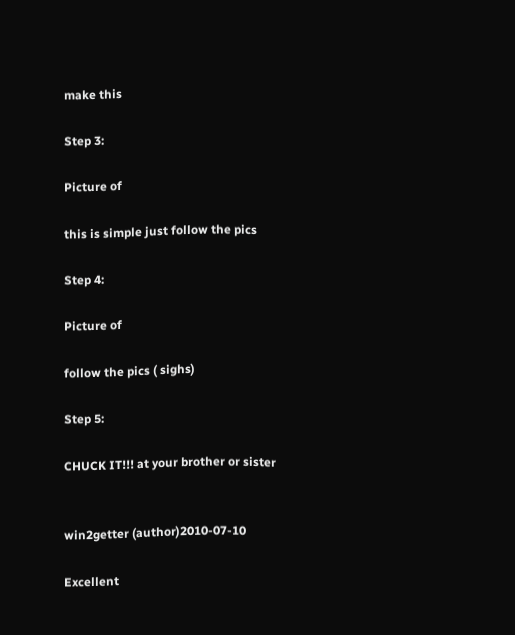make this

Step 3:

Picture of

this is simple just follow the pics

Step 4:

Picture of

follow the pics ( sighs)

Step 5:

CHUCK IT!!! at your brother or sister


win2getter (author)2010-07-10

Excellent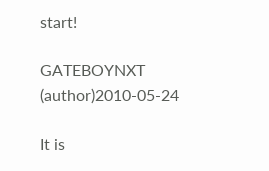start!

GATEBOYNXT (author)2010-05-24

It is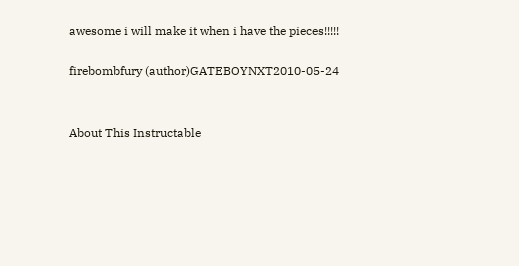awesome i will make it when i have the pieces!!!!!

firebombfury (author)GATEBOYNXT2010-05-24


About This Instructable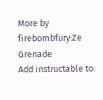More by firebombfury:Ze Grenade
Add instructable to: